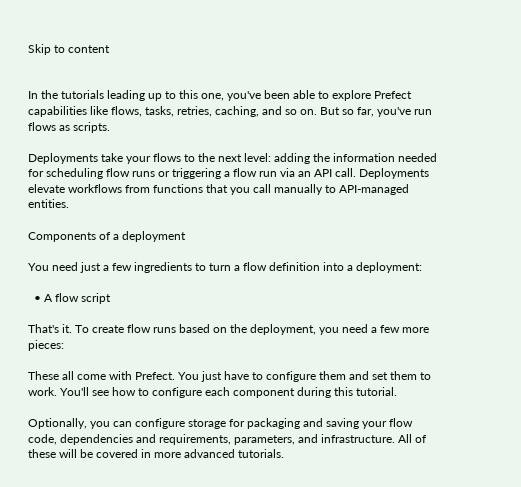Skip to content


In the tutorials leading up to this one, you've been able to explore Prefect capabilities like flows, tasks, retries, caching, and so on. But so far, you've run flows as scripts.

Deployments take your flows to the next level: adding the information needed for scheduling flow runs or triggering a flow run via an API call. Deployments elevate workflows from functions that you call manually to API-managed entities.

Components of a deployment

You need just a few ingredients to turn a flow definition into a deployment:

  • A flow script

That's it. To create flow runs based on the deployment, you need a few more pieces:

These all come with Prefect. You just have to configure them and set them to work. You'll see how to configure each component during this tutorial.

Optionally, you can configure storage for packaging and saving your flow code, dependencies and requirements, parameters, and infrastructure. All of these will be covered in more advanced tutorials.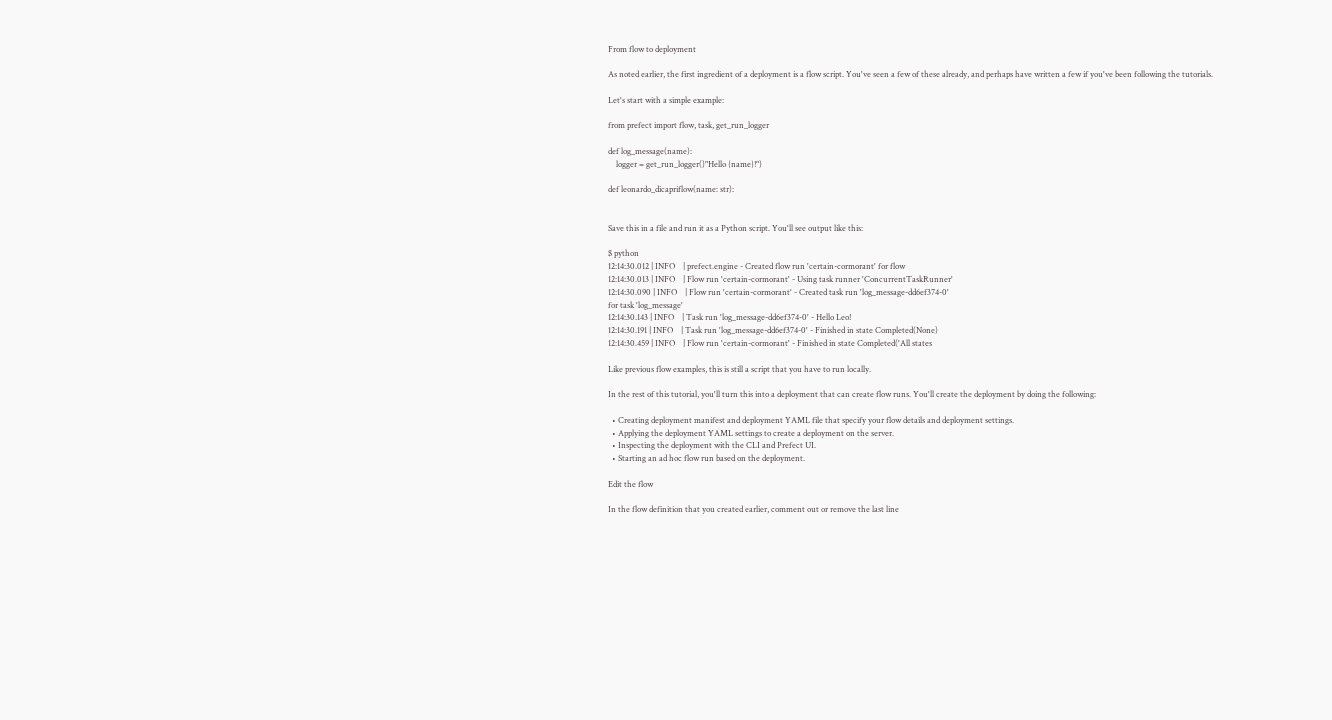From flow to deployment

As noted earlier, the first ingredient of a deployment is a flow script. You've seen a few of these already, and perhaps have written a few if you've been following the tutorials.

Let's start with a simple example:

from prefect import flow, task, get_run_logger

def log_message(name):
    logger = get_run_logger()"Hello {name}!")

def leonardo_dicapriflow(name: str):


Save this in a file and run it as a Python script. You'll see output like this:

$ python
12:14:30.012 | INFO    | prefect.engine - Created flow run 'certain-cormorant' for flow
12:14:30.013 | INFO    | Flow run 'certain-cormorant' - Using task runner 'ConcurrentTaskRunner'
12:14:30.090 | INFO    | Flow run 'certain-cormorant' - Created task run 'log_message-dd6ef374-0'
for task 'log_message'
12:14:30.143 | INFO    | Task run 'log_message-dd6ef374-0' - Hello Leo!
12:14:30.191 | INFO    | Task run 'log_message-dd6ef374-0' - Finished in state Completed(None)
12:14:30.459 | INFO    | Flow run 'certain-cormorant' - Finished in state Completed('All states

Like previous flow examples, this is still a script that you have to run locally.

In the rest of this tutorial, you'll turn this into a deployment that can create flow runs. You'll create the deployment by doing the following:

  • Creating deployment manifest and deployment YAML file that specify your flow details and deployment settings.
  • Applying the deployment YAML settings to create a deployment on the server.
  • Inspecting the deployment with the CLI and Prefect UI.
  • Starting an ad hoc flow run based on the deployment.

Edit the flow

In the flow definition that you created earlier, comment out or remove the last line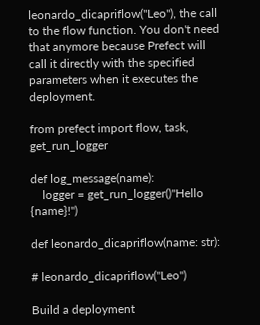leonardo_dicapriflow("Leo"), the call to the flow function. You don't need that anymore because Prefect will call it directly with the specified parameters when it executes the deployment.

from prefect import flow, task, get_run_logger

def log_message(name):
    logger = get_run_logger()"Hello {name}!")

def leonardo_dicapriflow(name: str):

# leonardo_dicapriflow("Leo")

Build a deployment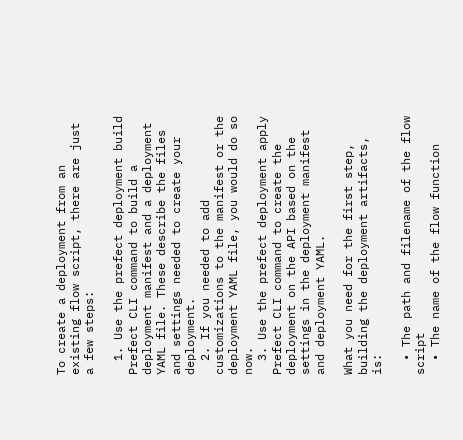To create a deployment from an existing flow script, there are just a few steps:

  1. Use the prefect deployment build Prefect CLI command to build a deployment manifest and a deployment YAML file. These describe the files and settings needed to create your deployment.
  2. If you needed to add customizations to the manifest or the deployment YAML file, you would do so now.
  3. Use the prefect deployment apply Prefect CLI command to create the deployment on the API based on the settings in the deployment manifest and deployment YAML.

What you need for the first step, building the deployment artifacts, is:

  • The path and filename of the flow script
  • The name of the flow function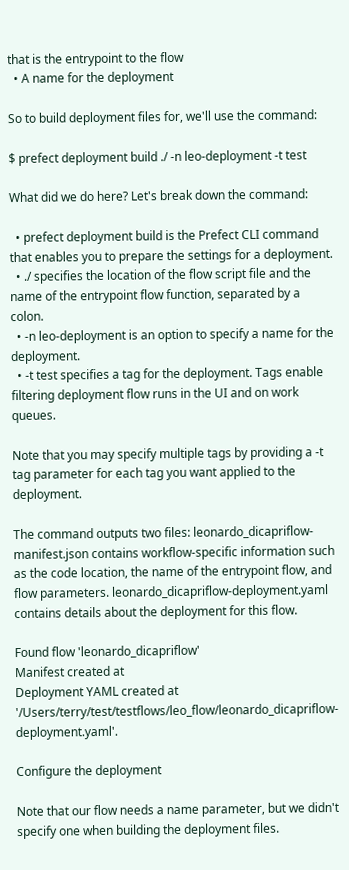that is the entrypoint to the flow
  • A name for the deployment

So to build deployment files for, we'll use the command:

$ prefect deployment build ./ -n leo-deployment -t test

What did we do here? Let's break down the command:

  • prefect deployment build is the Prefect CLI command that enables you to prepare the settings for a deployment.
  • ./ specifies the location of the flow script file and the name of the entrypoint flow function, separated by a colon.
  • -n leo-deployment is an option to specify a name for the deployment.
  • -t test specifies a tag for the deployment. Tags enable filtering deployment flow runs in the UI and on work queues.

Note that you may specify multiple tags by providing a -t tag parameter for each tag you want applied to the deployment.

The command outputs two files: leonardo_dicapriflow-manifest.json contains workflow-specific information such as the code location, the name of the entrypoint flow, and flow parameters. leonardo_dicapriflow-deployment.yaml contains details about the deployment for this flow.

Found flow 'leonardo_dicapriflow'
Manifest created at
Deployment YAML created at '/Users/terry/test/testflows/leo_flow/leonardo_dicapriflow-deployment.yaml'.

Configure the deployment

Note that our flow needs a name parameter, but we didn't specify one when building the deployment files.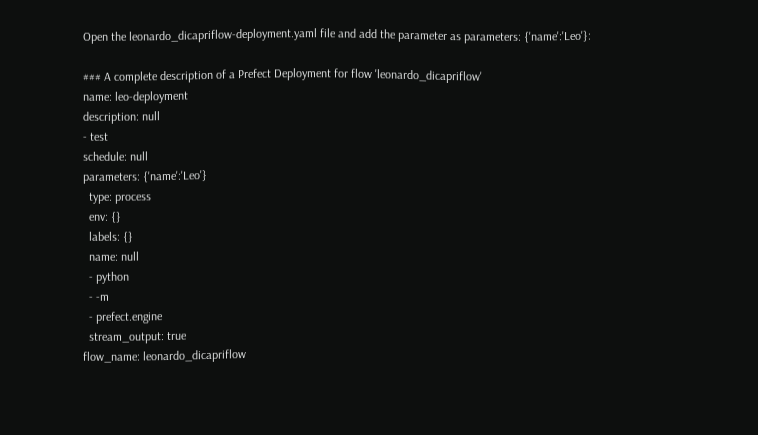Open the leonardo_dicapriflow-deployment.yaml file and add the parameter as parameters: {'name':'Leo'}:

### A complete description of a Prefect Deployment for flow 'leonardo_dicapriflow'
name: leo-deployment
description: null
- test
schedule: null
parameters: {'name':'Leo'}
  type: process
  env: {}
  labels: {}
  name: null
  - python
  - -m
  - prefect.engine
  stream_output: true
flow_name: leonardo_dicapriflow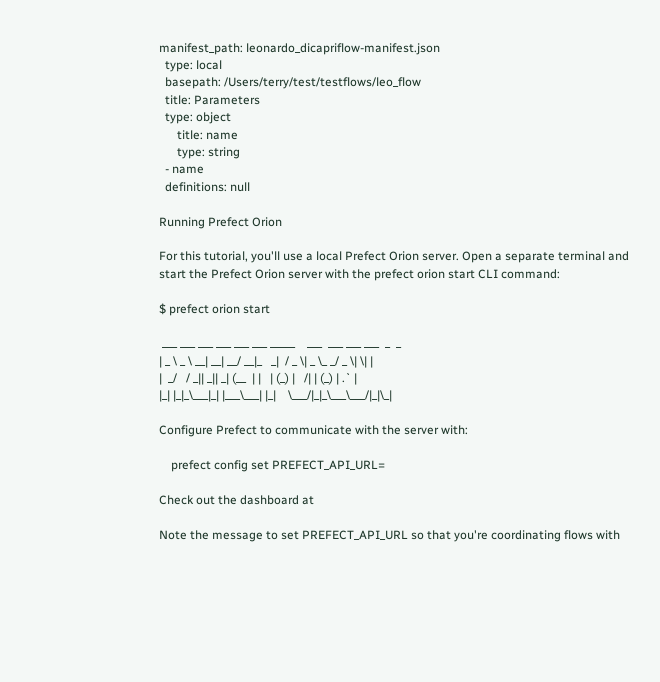manifest_path: leonardo_dicapriflow-manifest.json
  type: local
  basepath: /Users/terry/test/testflows/leo_flow
  title: Parameters
  type: object
      title: name
      type: string
  - name
  definitions: null

Running Prefect Orion

For this tutorial, you'll use a local Prefect Orion server. Open a separate terminal and start the Prefect Orion server with the prefect orion start CLI command:

$ prefect orion start

 ___ ___ ___ ___ ___ ___ _____    ___  ___ ___ ___  _  _
| _ \ _ \ __| __| __/ __|_   _|  / _ \| _ \_ _/ _ \| \| |
|  _/   / _|| _|| _| (__  | |   | (_) |   /| | (_) | .` |
|_| |_|_\___|_| |___\___| |_|    \___/|_|_\___\___/|_|\_|

Configure Prefect to communicate with the server with:

    prefect config set PREFECT_API_URL=

Check out the dashboard at

Note the message to set PREFECT_API_URL so that you're coordinating flows with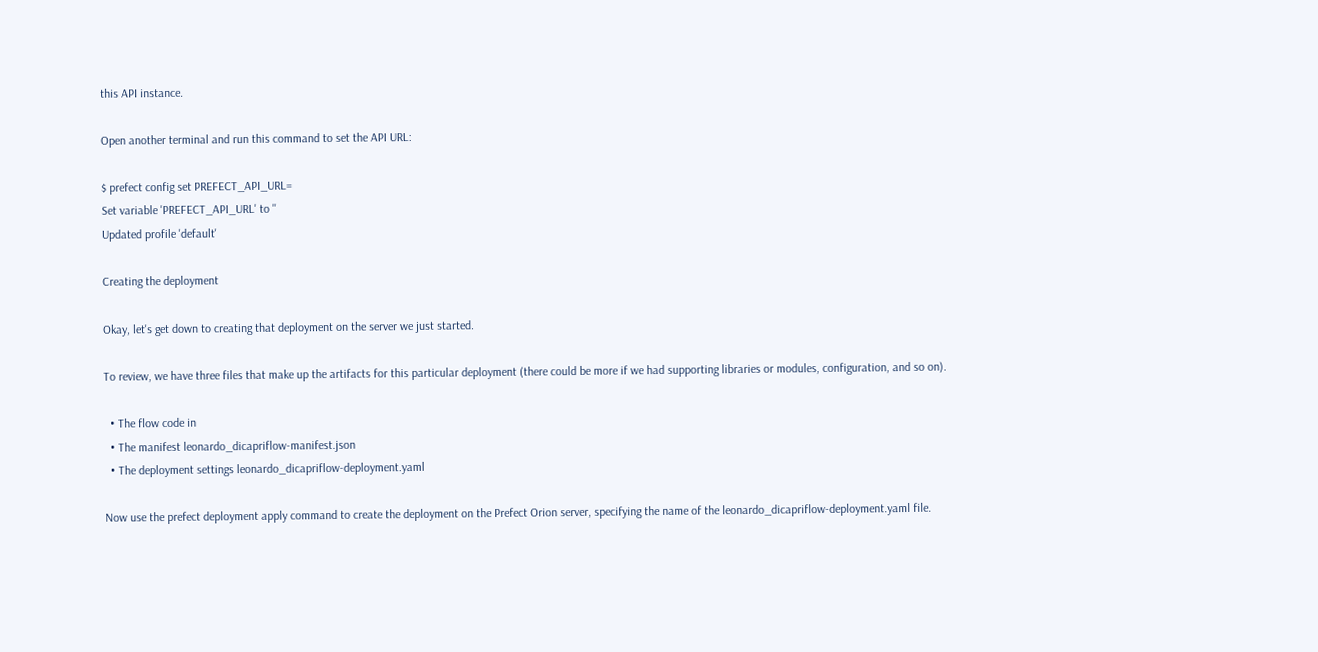this API instance.

Open another terminal and run this command to set the API URL:

$ prefect config set PREFECT_API_URL=
Set variable 'PREFECT_API_URL' to ''
Updated profile 'default'

Creating the deployment

Okay, let's get down to creating that deployment on the server we just started.

To review, we have three files that make up the artifacts for this particular deployment (there could be more if we had supporting libraries or modules, configuration, and so on).

  • The flow code in
  • The manifest leonardo_dicapriflow-manifest.json
  • The deployment settings leonardo_dicapriflow-deployment.yaml

Now use the prefect deployment apply command to create the deployment on the Prefect Orion server, specifying the name of the leonardo_dicapriflow-deployment.yaml file.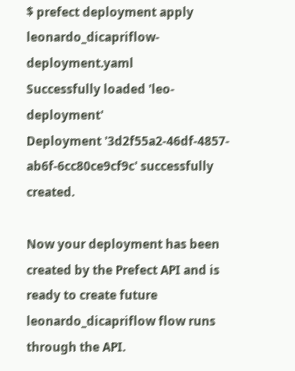$ prefect deployment apply leonardo_dicapriflow-deployment.yaml
Successfully loaded 'leo-deployment'
Deployment '3d2f55a2-46df-4857-ab6f-6cc80ce9cf9c' successfully created.

Now your deployment has been created by the Prefect API and is ready to create future leonardo_dicapriflow flow runs through the API.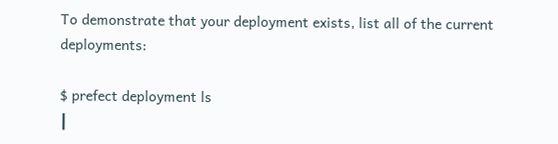To demonstrate that your deployment exists, list all of the current deployments:

$ prefect deployment ls
┃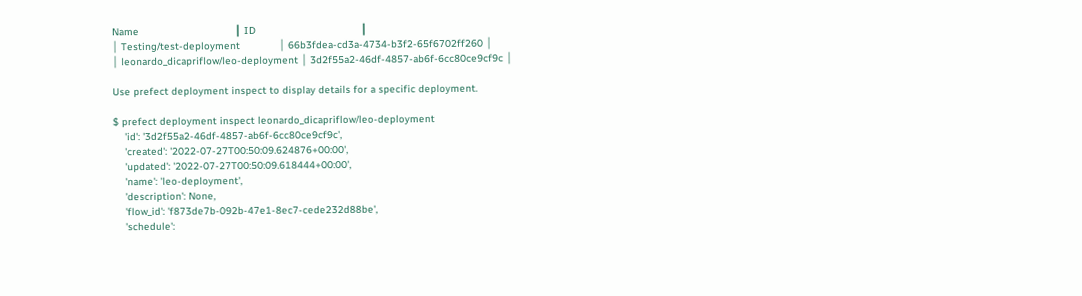Name                                ┃ ID                                   ┃
│ Testing/test-deployment             │ 66b3fdea-cd3a-4734-b3f2-65f6702ff260 │
│ leonardo_dicapriflow/leo-deployment │ 3d2f55a2-46df-4857-ab6f-6cc80ce9cf9c │

Use prefect deployment inspect to display details for a specific deployment.

$ prefect deployment inspect leonardo_dicapriflow/leo-deployment
    'id': '3d2f55a2-46df-4857-ab6f-6cc80ce9cf9c',
    'created': '2022-07-27T00:50:09.624876+00:00',
    'updated': '2022-07-27T00:50:09.618444+00:00',
    'name': 'leo-deployment',
    'description': None,
    'flow_id': 'f873de7b-092b-47e1-8ec7-cede232d88be',
    'schedule':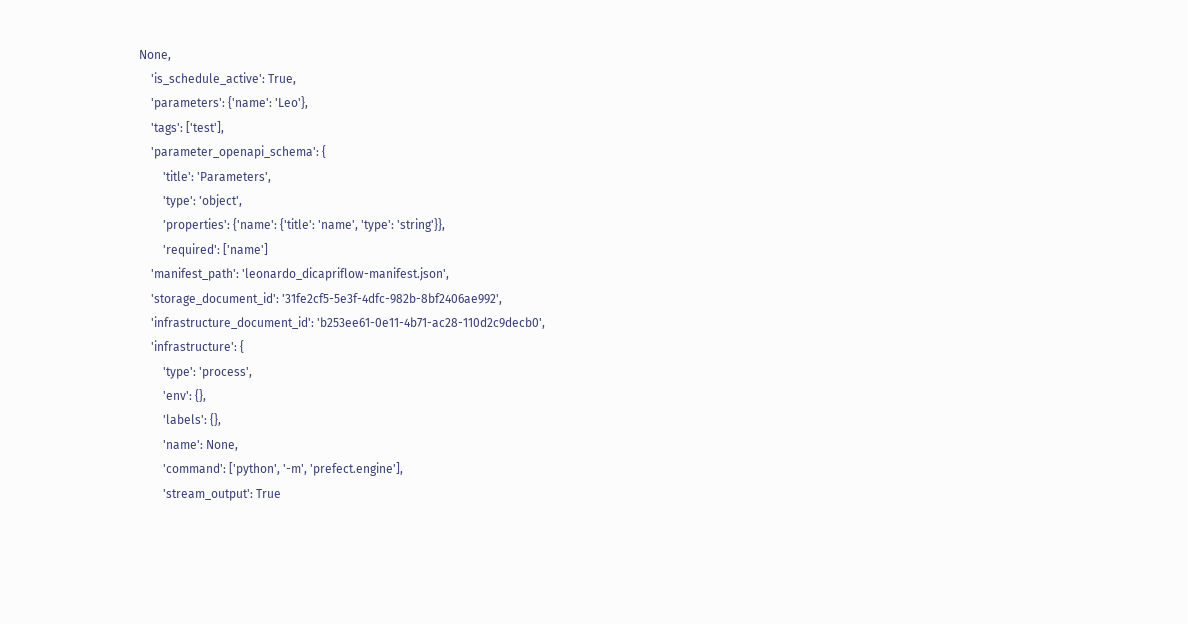None,
    'is_schedule_active': True,
    'parameters': {'name': 'Leo'},
    'tags': ['test'],
    'parameter_openapi_schema': {
        'title': 'Parameters',
        'type': 'object',
        'properties': {'name': {'title': 'name', 'type': 'string'}},
        'required': ['name']
    'manifest_path': 'leonardo_dicapriflow-manifest.json',
    'storage_document_id': '31fe2cf5-5e3f-4dfc-982b-8bf2406ae992',
    'infrastructure_document_id': 'b253ee61-0e11-4b71-ac28-110d2c9decb0',
    'infrastructure': {
        'type': 'process',
        'env': {},
        'labels': {},
        'name': None,
        'command': ['python', '-m', 'prefect.engine'],
        'stream_output': True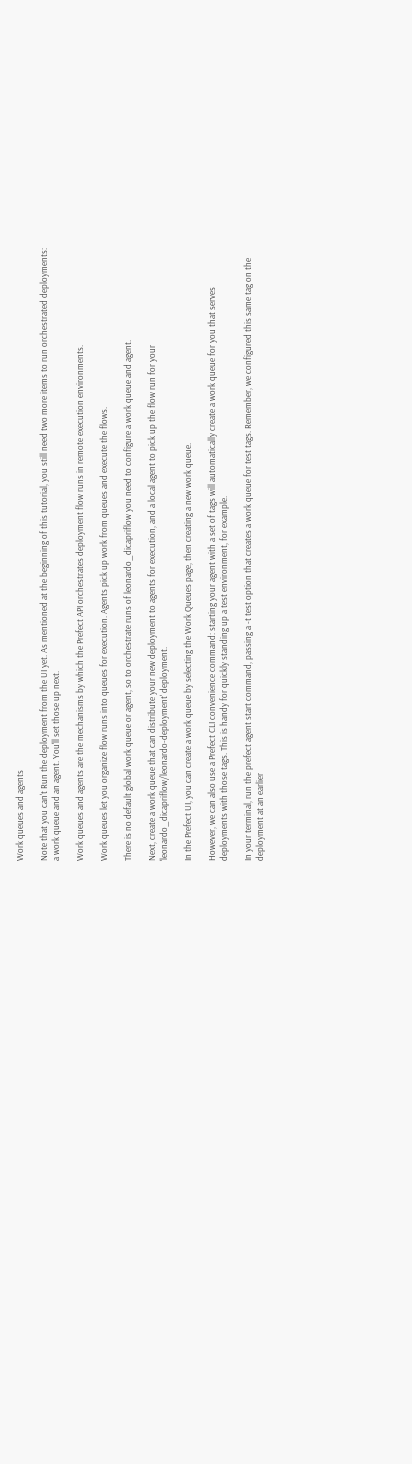Work queues and agents

Note that you can't Run the deployment from the UI yet. As mentioned at the beginning of this tutorial, you still need two more items to run orchestrated deployments: a work queue and an agent. You'll set those up next.

Work queues and agents are the mechanisms by which the Prefect API orchestrates deployment flow runs in remote execution environments.

Work queues let you organize flow runs into queues for execution. Agents pick up work from queues and execute the flows.

There is no default global work queue or agent, so to orchestrate runs of leonardo_dicapriflow you need to configure a work queue and agent.

Next, create a work queue that can distribute your new deployment to agents for execution, and a local agent to pick up the flow run for your 'leonardo_dicapriflow/leonardo-deployment' deployment.

In the Prefect UI, you can create a work queue by selecting the Work Queues page, then creating a new work queue.

However, we can also use a Prefect CLI convenience command: starting your agent with a set of tags will automatically create a work queue for you that serves deployments with those tags. This is handy for quickly standing up a test environment, for example.

In your terminal, run the prefect agent start command, passing a -t test option that creates a work queue for test tags. Remember, we configured this same tag on the deployment at an earlier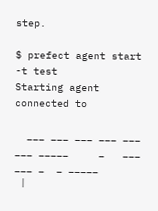step.

$ prefect agent start -t test
Starting agent connected to

  ___ ___ ___ ___ ___ ___ _____     _   ___ ___ _  _ _____
 |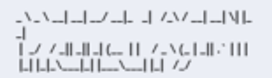_ \ _ \ __| __| __/ __|_   _|   /_\ / __| __| \| |_   _|
 |  _/   / _|| _|| _| (__  | |    / _ \ (_ | _|| .` | | |
 |_| |_|_\___|_| |___\___| |_|   /_/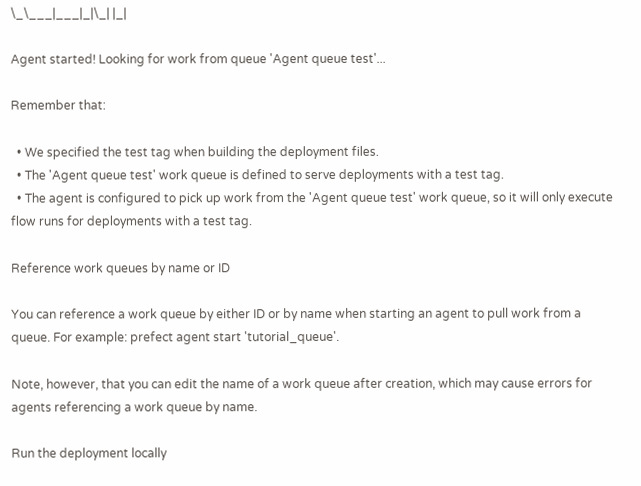\_\___|___|_|\_| |_|

Agent started! Looking for work from queue 'Agent queue test'...

Remember that:

  • We specified the test tag when building the deployment files.
  • The 'Agent queue test' work queue is defined to serve deployments with a test tag.
  • The agent is configured to pick up work from the 'Agent queue test' work queue, so it will only execute flow runs for deployments with a test tag.

Reference work queues by name or ID

You can reference a work queue by either ID or by name when starting an agent to pull work from a queue. For example: prefect agent start 'tutorial_queue'.

Note, however, that you can edit the name of a work queue after creation, which may cause errors for agents referencing a work queue by name.

Run the deployment locally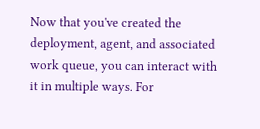Now that you've created the deployment, agent, and associated work queue, you can interact with it in multiple ways. For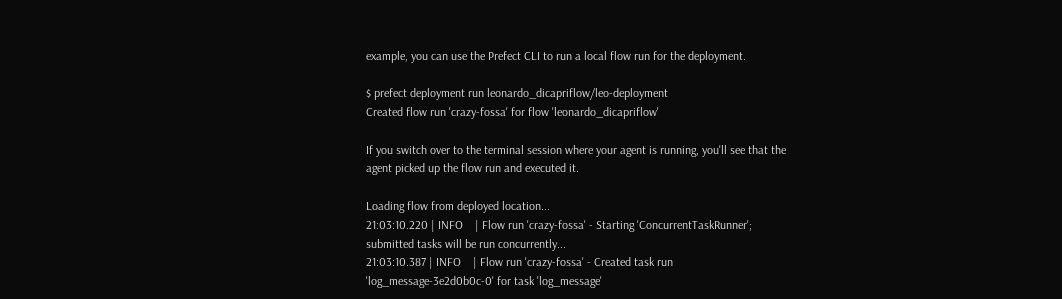example, you can use the Prefect CLI to run a local flow run for the deployment.

$ prefect deployment run leonardo_dicapriflow/leo-deployment
Created flow run 'crazy-fossa' for flow 'leonardo_dicapriflow'

If you switch over to the terminal session where your agent is running, you'll see that the agent picked up the flow run and executed it.

Loading flow from deployed location...
21:03:10.220 | INFO    | Flow run 'crazy-fossa' - Starting 'ConcurrentTaskRunner'; submitted tasks will be run concurrently...
21:03:10.387 | INFO    | Flow run 'crazy-fossa' - Created task run 'log_message-3e2d0b0c-0' for task 'log_message'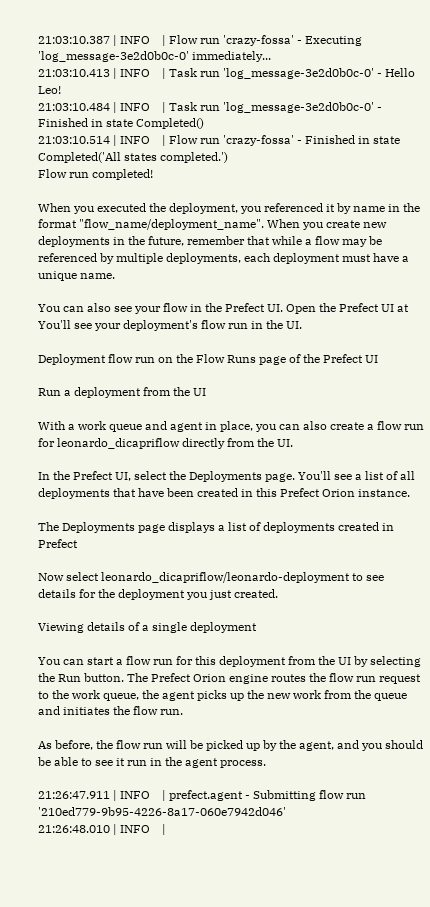21:03:10.387 | INFO    | Flow run 'crazy-fossa' - Executing 'log_message-3e2d0b0c-0' immediately...
21:03:10.413 | INFO    | Task run 'log_message-3e2d0b0c-0' - Hello Leo!
21:03:10.484 | INFO    | Task run 'log_message-3e2d0b0c-0' - Finished in state Completed()
21:03:10.514 | INFO    | Flow run 'crazy-fossa' - Finished in state Completed('All states completed.')
Flow run completed!

When you executed the deployment, you referenced it by name in the format "flow_name/deployment_name". When you create new deployments in the future, remember that while a flow may be referenced by multiple deployments, each deployment must have a unique name.

You can also see your flow in the Prefect UI. Open the Prefect UI at You'll see your deployment's flow run in the UI.

Deployment flow run on the Flow Runs page of the Prefect UI

Run a deployment from the UI

With a work queue and agent in place, you can also create a flow run for leonardo_dicapriflow directly from the UI.

In the Prefect UI, select the Deployments page. You'll see a list of all deployments that have been created in this Prefect Orion instance.

The Deployments page displays a list of deployments created in Prefect

Now select leonardo_dicapriflow/leonardo-deployment to see details for the deployment you just created.

Viewing details of a single deployment

You can start a flow run for this deployment from the UI by selecting the Run button. The Prefect Orion engine routes the flow run request to the work queue, the agent picks up the new work from the queue and initiates the flow run.

As before, the flow run will be picked up by the agent, and you should be able to see it run in the agent process.

21:26:47.911 | INFO    | prefect.agent - Submitting flow run '210ed779-9b95-4226-8a17-060e7942d046'
21:26:48.010 | INFO    |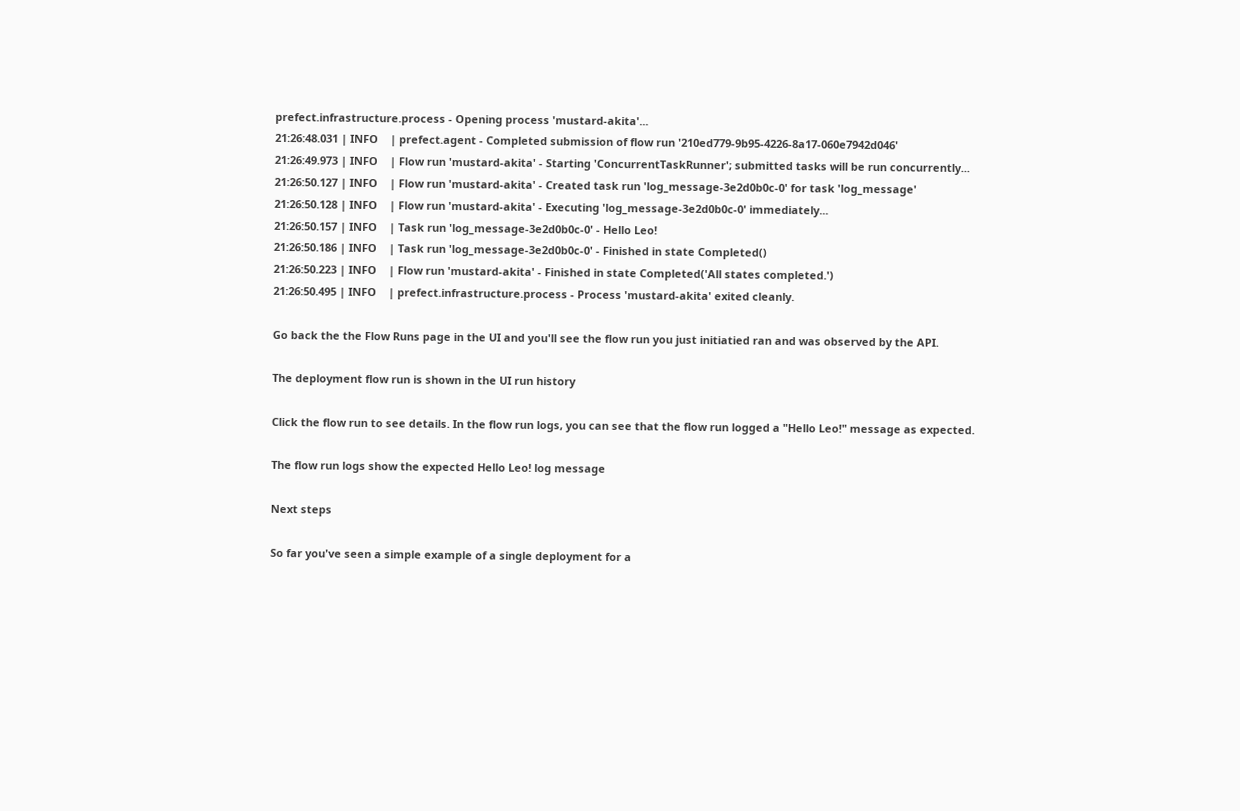prefect.infrastructure.process - Opening process 'mustard-akita'...
21:26:48.031 | INFO    | prefect.agent - Completed submission of flow run '210ed779-9b95-4226-8a17-060e7942d046'
21:26:49.973 | INFO    | Flow run 'mustard-akita' - Starting 'ConcurrentTaskRunner'; submitted tasks will be run concurrently...
21:26:50.127 | INFO    | Flow run 'mustard-akita' - Created task run 'log_message-3e2d0b0c-0' for task 'log_message'
21:26:50.128 | INFO    | Flow run 'mustard-akita' - Executing 'log_message-3e2d0b0c-0' immediately...
21:26:50.157 | INFO    | Task run 'log_message-3e2d0b0c-0' - Hello Leo!
21:26:50.186 | INFO    | Task run 'log_message-3e2d0b0c-0' - Finished in state Completed()
21:26:50.223 | INFO    | Flow run 'mustard-akita' - Finished in state Completed('All states completed.')
21:26:50.495 | INFO    | prefect.infrastructure.process - Process 'mustard-akita' exited cleanly.

Go back the the Flow Runs page in the UI and you'll see the flow run you just initiatied ran and was observed by the API.

The deployment flow run is shown in the UI run history

Click the flow run to see details. In the flow run logs, you can see that the flow run logged a "Hello Leo!" message as expected.

The flow run logs show the expected Hello Leo! log message

Next steps

So far you've seen a simple example of a single deployment for a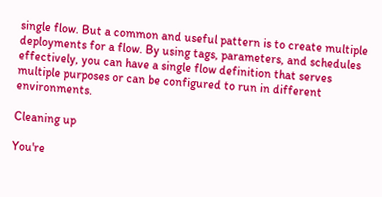single flow. But a common and useful pattern is to create multiple deployments for a flow. By using tags, parameters, and schedules effectively, you can have a single flow definition that serves multiple purposes or can be configured to run in different environments.

Cleaning up

You're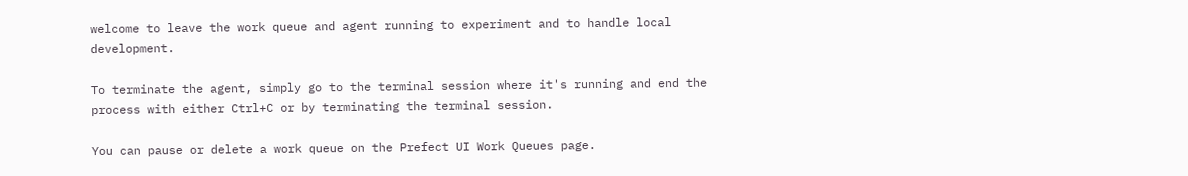welcome to leave the work queue and agent running to experiment and to handle local development.

To terminate the agent, simply go to the terminal session where it's running and end the process with either Ctrl+C or by terminating the terminal session.

You can pause or delete a work queue on the Prefect UI Work Queues page.